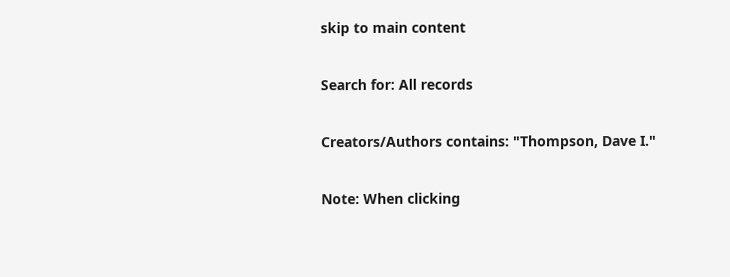skip to main content

Search for: All records

Creators/Authors contains: "Thompson, Dave I."

Note: When clicking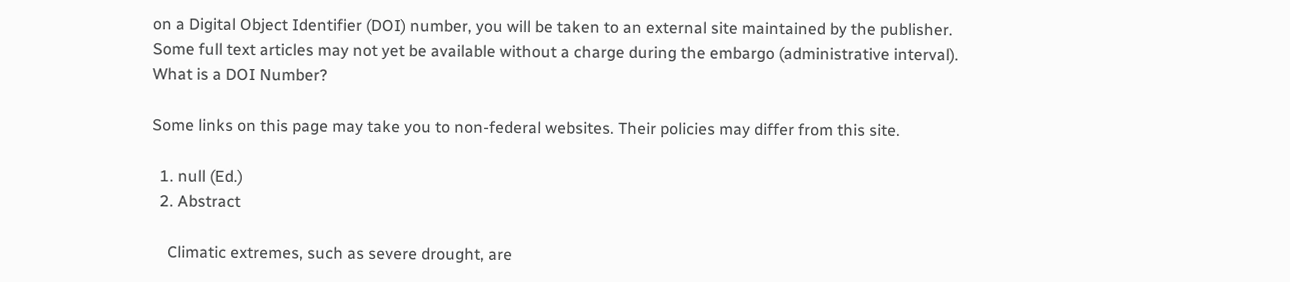on a Digital Object Identifier (DOI) number, you will be taken to an external site maintained by the publisher. Some full text articles may not yet be available without a charge during the embargo (administrative interval).
What is a DOI Number?

Some links on this page may take you to non-federal websites. Their policies may differ from this site.

  1. null (Ed.)
  2. Abstract

    Climatic extremes, such as severe drought, are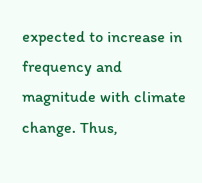expected to increase in frequency and magnitude with climate change. Thus,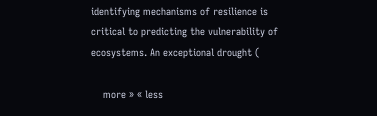identifying mechanisms of resilience is critical to predicting the vulnerability of ecosystems. An exceptional drought (

    more » « less